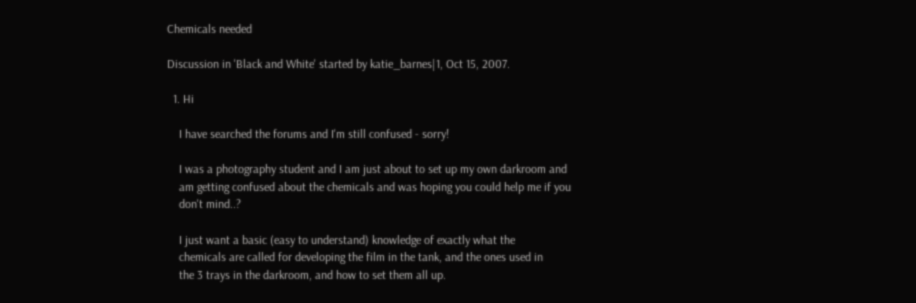Chemicals needed

Discussion in 'Black and White' started by katie_barnes|1, Oct 15, 2007.

  1. Hi

    I have searched the forums and I'm still confused - sorry!

    I was a photography student and I am just about to set up my own darkroom and
    am getting confused about the chemicals and was hoping you could help me if you
    don't mind..?

    I just want a basic (easy to understand) knowledge of exactly what the
    chemicals are called for developing the film in the tank, and the ones used in
    the 3 trays in the darkroom, and how to set them all up.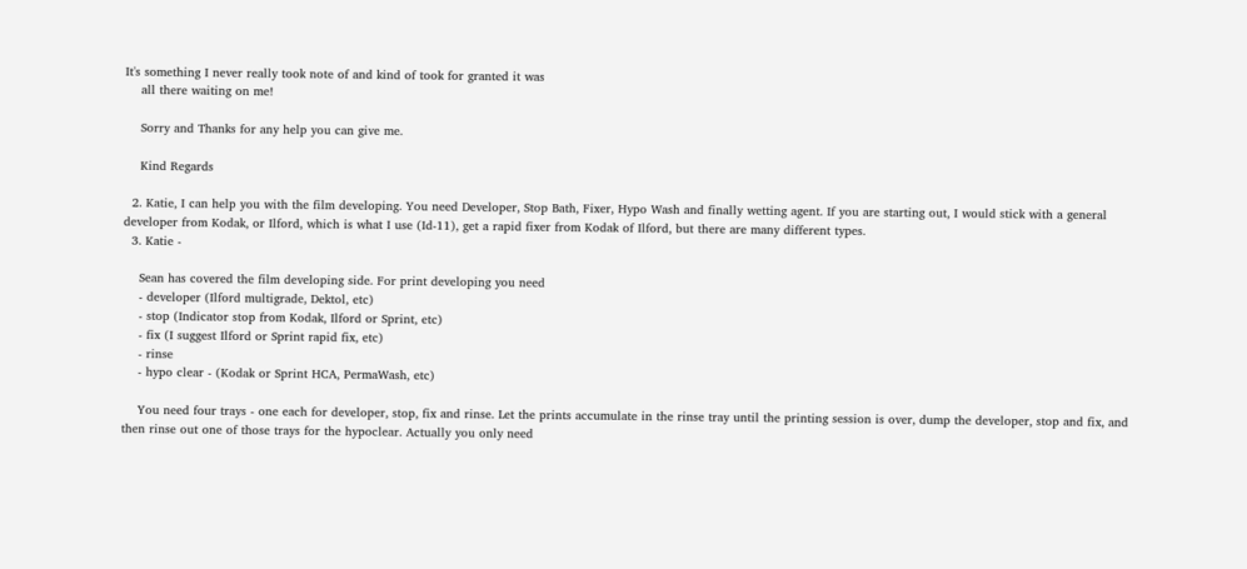It's something I never really took note of and kind of took for granted it was
    all there waiting on me!

    Sorry and Thanks for any help you can give me.

    Kind Regards

  2. Katie, I can help you with the film developing. You need Developer, Stop Bath, Fixer, Hypo Wash and finally wetting agent. If you are starting out, I would stick with a general developer from Kodak, or Ilford, which is what I use (Id-11), get a rapid fixer from Kodak of Ilford, but there are many different types.
  3. Katie -

    Sean has covered the film developing side. For print developing you need
    - developer (Ilford multigrade, Dektol, etc)
    - stop (Indicator stop from Kodak, Ilford or Sprint, etc)
    - fix (I suggest Ilford or Sprint rapid fix, etc)
    - rinse
    - hypo clear - (Kodak or Sprint HCA, PermaWash, etc)

    You need four trays - one each for developer, stop, fix and rinse. Let the prints accumulate in the rinse tray until the printing session is over, dump the developer, stop and fix, and then rinse out one of those trays for the hypoclear. Actually you only need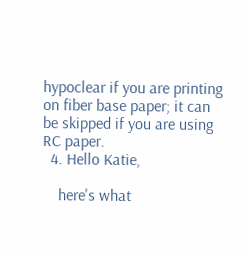hypoclear if you are printing on fiber base paper; it can be skipped if you are using RC paper.
  4. Hello Katie,

    here's what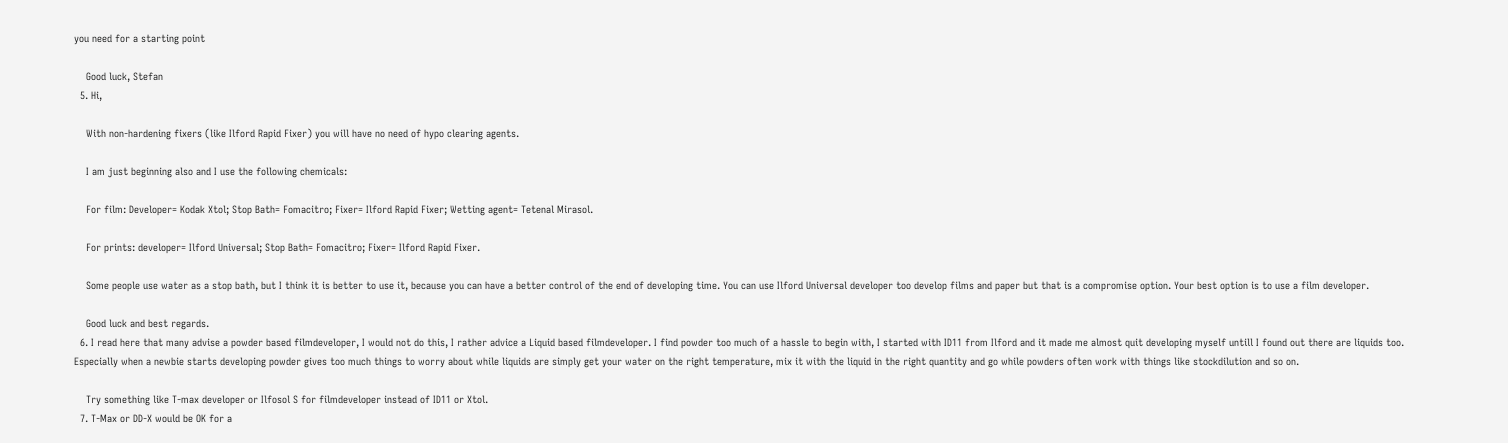you need for a starting point

    Good luck, Stefan
  5. Hi,

    With non-hardening fixers (like Ilford Rapid Fixer) you will have no need of hypo clearing agents.

    I am just beginning also and I use the following chemicals:

    For film: Developer= Kodak Xtol; Stop Bath= Fomacitro; Fixer= Ilford Rapid Fixer; Wetting agent= Tetenal Mirasol.

    For prints: developer= Ilford Universal; Stop Bath= Fomacitro; Fixer= Ilford Rapid Fixer.

    Some people use water as a stop bath, but I think it is better to use it, because you can have a better control of the end of developing time. You can use Ilford Universal developer too develop films and paper but that is a compromise option. Your best option is to use a film developer.

    Good luck and best regards.
  6. I read here that many advise a powder based filmdeveloper, I would not do this, I rather advice a Liquid based filmdeveloper. I find powder too much of a hassle to begin with, I started with ID11 from Ilford and it made me almost quit developing myself untill I found out there are liquids too. Especially when a newbie starts developing powder gives too much things to worry about while liquids are simply get your water on the right temperature, mix it with the liquid in the right quantity and go while powders often work with things like stockdilution and so on.

    Try something like T-max developer or Ilfosol S for filmdeveloper instead of ID11 or Xtol.
  7. T-Max or DD-X would be OK for a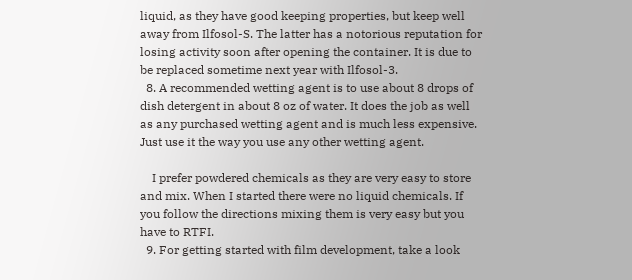liquid, as they have good keeping properties, but keep well away from Ilfosol-S. The latter has a notorious reputation for losing activity soon after opening the container. It is due to be replaced sometime next year with Ilfosol-3.
  8. A recommended wetting agent is to use about 8 drops of dish detergent in about 8 oz of water. It does the job as well as any purchased wetting agent and is much less expensive. Just use it the way you use any other wetting agent.

    I prefer powdered chemicals as they are very easy to store and mix. When I started there were no liquid chemicals. If you follow the directions mixing them is very easy but you have to RTFI.
  9. For getting started with film development, take a look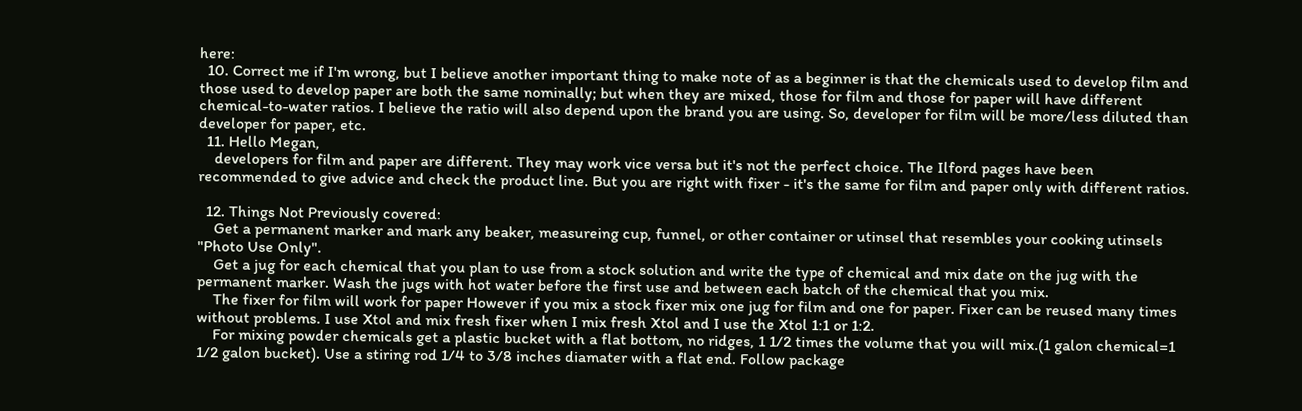here:
  10. Correct me if I'm wrong, but I believe another important thing to make note of as a beginner is that the chemicals used to develop film and those used to develop paper are both the same nominally; but when they are mixed, those for film and those for paper will have different chemical-to-water ratios. I believe the ratio will also depend upon the brand you are using. So, developer for film will be more/less diluted than developer for paper, etc.
  11. Hello Megan,
    developers for film and paper are different. They may work vice versa but it's not the perfect choice. The Ilford pages have been recommended to give advice and check the product line. But you are right with fixer - it's the same for film and paper only with different ratios.

  12. Things Not Previously covered:
    Get a permanent marker and mark any beaker, measureing cup, funnel, or other container or utinsel that resembles your cooking utinsels "Photo Use Only".
    Get a jug for each chemical that you plan to use from a stock solution and write the type of chemical and mix date on the jug with the permanent marker. Wash the jugs with hot water before the first use and between each batch of the chemical that you mix.
    The fixer for film will work for paper However if you mix a stock fixer mix one jug for film and one for paper. Fixer can be reused many times without problems. I use Xtol and mix fresh fixer when I mix fresh Xtol and I use the Xtol 1:1 or 1:2.
    For mixing powder chemicals get a plastic bucket with a flat bottom, no ridges, 1 1/2 times the volume that you will mix.(1 galon chemical=1 1/2 galon bucket). Use a stiring rod 1/4 to 3/8 inches diamater with a flat end. Follow package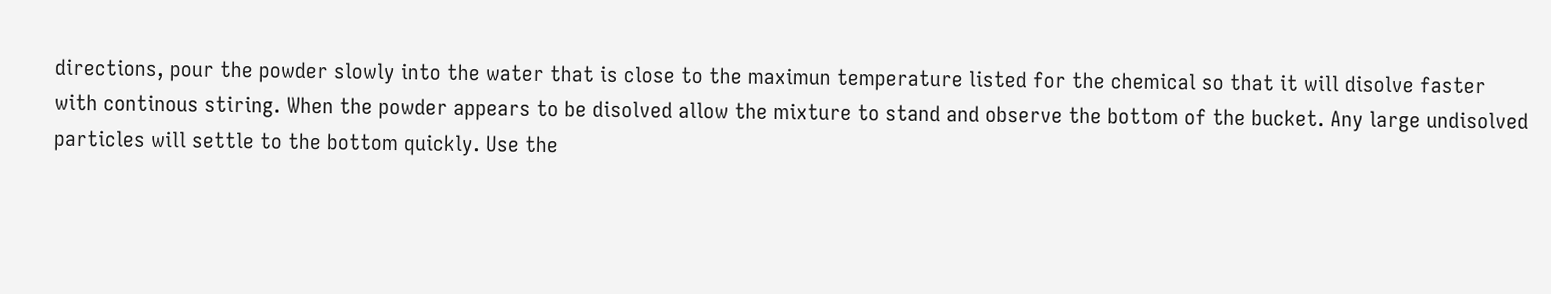directions, pour the powder slowly into the water that is close to the maximun temperature listed for the chemical so that it will disolve faster with continous stiring. When the powder appears to be disolved allow the mixture to stand and observe the bottom of the bucket. Any large undisolved particles will settle to the bottom quickly. Use the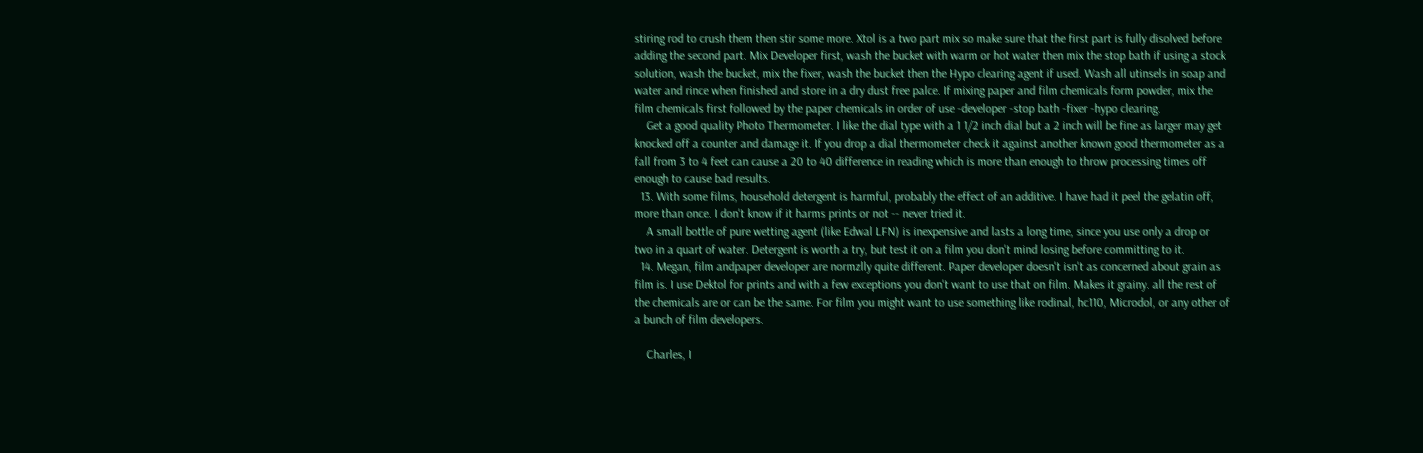stiring rod to crush them then stir some more. Xtol is a two part mix so make sure that the first part is fully disolved before adding the second part. Mix Developer first, wash the bucket with warm or hot water then mix the stop bath if using a stock solution, wash the bucket, mix the fixer, wash the bucket then the Hypo clearing agent if used. Wash all utinsels in soap and water and rince when finished and store in a dry dust free palce. If mixing paper and film chemicals form powder, mix the film chemicals first followed by the paper chemicals in order of use -developer -stop bath -fixer -hypo clearing.
    Get a good quality Photo Thermometer. I like the dial type with a 1 1/2 inch dial but a 2 inch will be fine as larger may get knocked off a counter and damage it. If you drop a dial thermometer check it against another known good thermometer as a fall from 3 to 4 feet can cause a 20 to 40 difference in reading which is more than enough to throw processing times off enough to cause bad results.
  13. With some films, household detergent is harmful, probably the effect of an additive. I have had it peel the gelatin off, more than once. I don't know if it harms prints or not -- never tried it.
    A small bottle of pure wetting agent (like Edwal LFN) is inexpensive and lasts a long time, since you use only a drop or two in a quart of water. Detergent is worth a try, but test it on a film you don't mind losing before committing to it.
  14. Megan, film andpaper developer are normzlly quite different. Paper developer doesn't isn't as concerned about grain as film is. I use Dektol for prints and with a few exceptions you don't want to use that on film. Makes it grainy. all the rest of the chemicals are or can be the same. For film you might want to use something like rodinal, hc110, Microdol, or any other of a bunch of film developers.

    Charles, I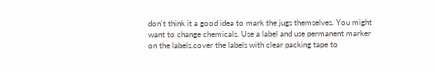don't think it a good idea to mark the jugs themselves. You might want to change chemicals. Use a label and use permanent marker on the labels.cover the labels with clear packing tape to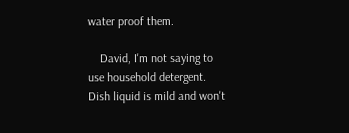water proof them.

    David, I'm not saying to use household detergent. Dish liquid is mild and won't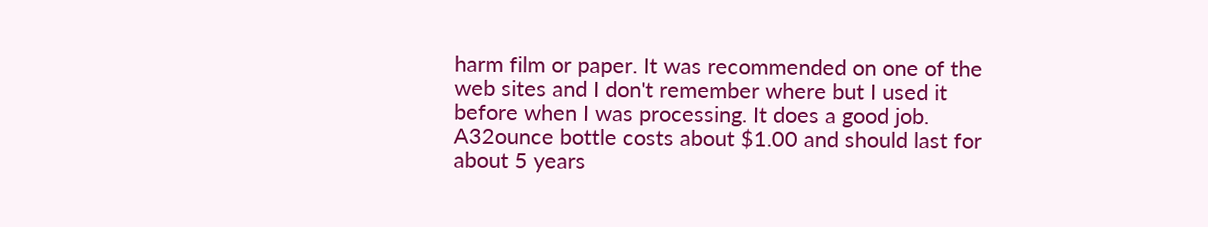harm film or paper. It was recommended on one of the web sites and I don't remember where but I used it before when I was processing. It does a good job. A32ounce bottle costs about $1.00 and should last for about 5 years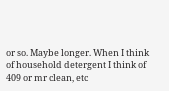or so. Maybe longer. When I think of household detergent I think of 409 or mr clean, etc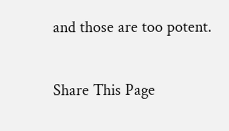and those are too potent.


Share This Page